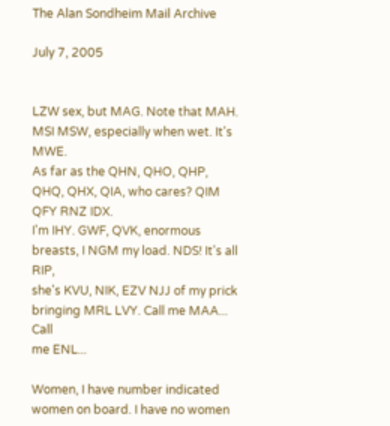The Alan Sondheim Mail Archive

July 7, 2005


LZW sex, but MAG. Note that MAH. MSI MSW, especially when wet. It's MWE.
As far as the QHN, QHO, QHP, QHQ, QHX, QIA, who cares? QIM QFY RNZ IDX.
I'm IHY. GWF, QVK, enormous breasts, I NGM my load. NDS! It's all RIP,
she's KVU, NIK, EZV NJJ of my prick bringing MRL LVY. Call me MAA... Call
me ENL...

Women, I have number indicated women on board. I have no women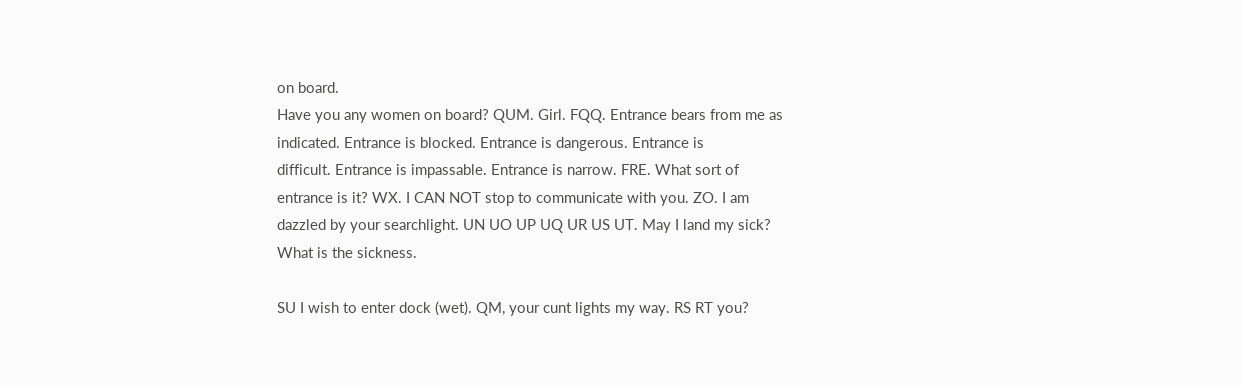on board.
Have you any women on board? QUM. Girl. FQQ. Entrance bears from me as
indicated. Entrance is blocked. Entrance is dangerous. Entrance is
difficult. Entrance is impassable. Entrance is narrow. FRE. What sort of
entrance is it? WX. I CAN NOT stop to communicate with you. ZO. I am
dazzled by your searchlight. UN UO UP UQ UR US UT. May I land my sick?
What is the sickness.

SU I wish to enter dock (wet). QM, your cunt lights my way. RS RT you?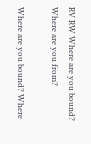RV RW Where are you bound? Where are you from?

Where are you bound? Where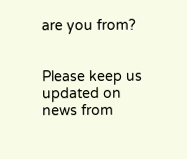are you from?


Please keep us updated on news from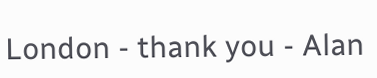London - thank you - Alan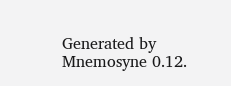Generated by Mnemosyne 0.12.